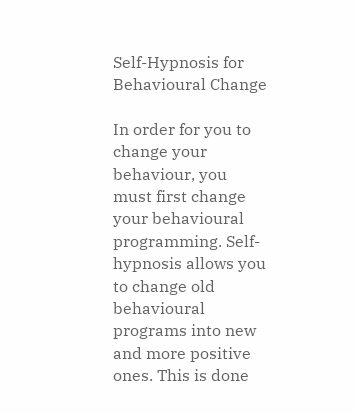Self-Hypnosis for Behavioural Change

In order for you to change your behaviour, you must first change your behavioural programming. Self-hypnosis allows you to change old behavioural programs into new and more positive ones. This is done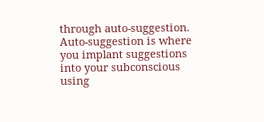through auto-suggestion. Auto-suggestion is where you implant suggestions into your subconscious using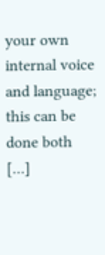your own internal voice and language; this can be done both […]